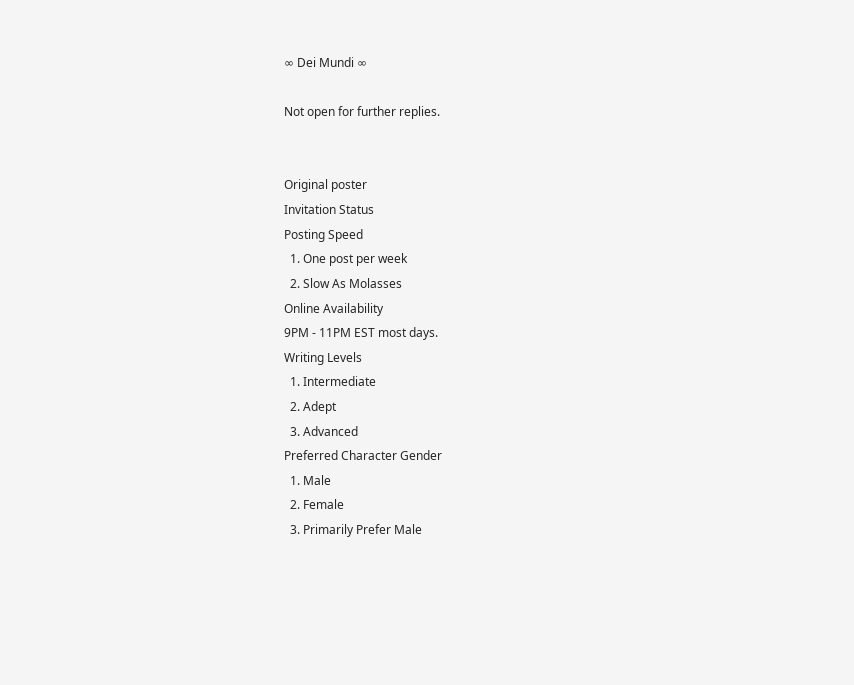∞ Dei Mundi ∞

Not open for further replies.


Original poster
Invitation Status
Posting Speed
  1. One post per week
  2. Slow As Molasses
Online Availability
9PM - 11PM EST most days.
Writing Levels
  1. Intermediate
  2. Adept
  3. Advanced
Preferred Character Gender
  1. Male
  2. Female
  3. Primarily Prefer Male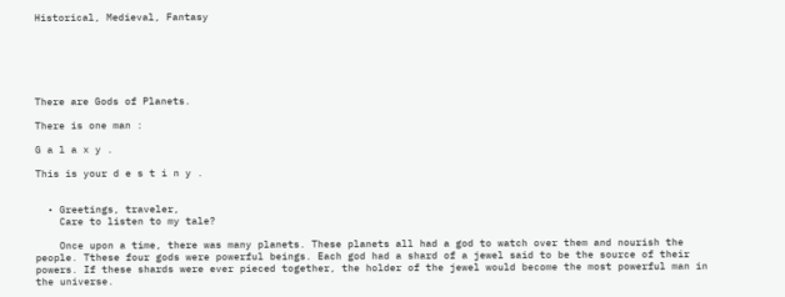Historical, Medieval, Fantasy






There are Gods of Planets.

There is one man :

G a l a x y .

This is your d e s t i n y .


  • Greetings, traveler,
    Care to listen to my tale?

    Once upon a time, there was many planets. These planets all had a god to watch over them and nourish the people. Tthese four gods were powerful beings. Each god had a shard of a jewel said to be the source of their powers. If these shards were ever pieced together, the holder of the jewel would become the most powerful man in the universe.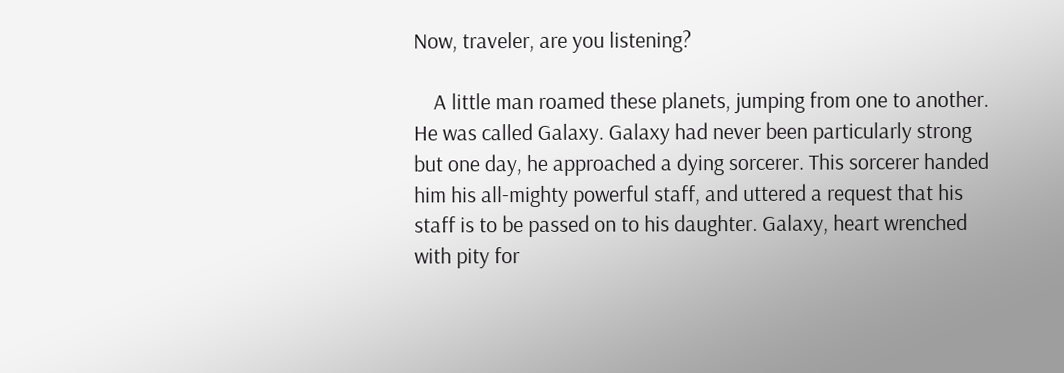Now, traveler, are you listening?

    A little man roamed these planets, jumping from one to another. He was called Galaxy. Galaxy had never been particularly strong but one day, he approached a dying sorcerer. This sorcerer handed him his all-mighty powerful staff, and uttered a request that his staff is to be passed on to his daughter. Galaxy, heart wrenched with pity for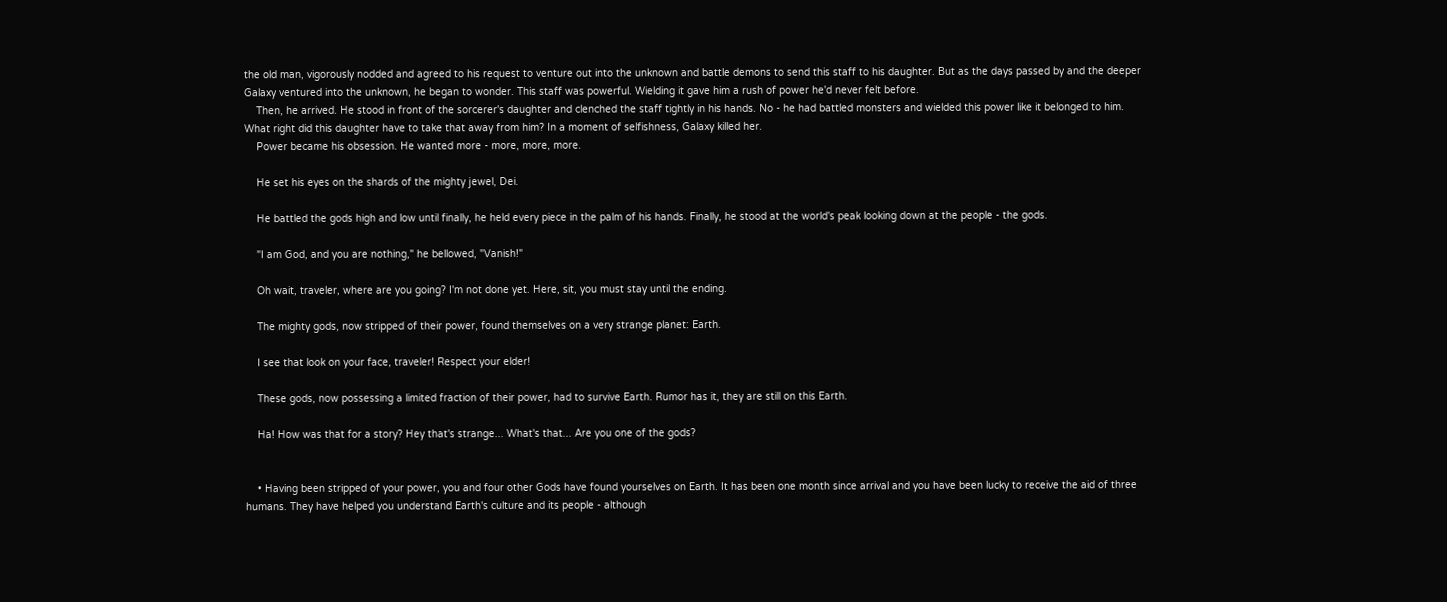the old man, vigorously nodded and agreed to his request to venture out into the unknown and battle demons to send this staff to his daughter. But as the days passed by and the deeper Galaxy ventured into the unknown, he began to wonder. This staff was powerful. Wielding it gave him a rush of power he'd never felt before.
    Then, he arrived. He stood in front of the sorcerer's daughter and clenched the staff tightly in his hands. No - he had battled monsters and wielded this power like it belonged to him. What right did this daughter have to take that away from him? In a moment of selfishness, Galaxy killed her.
    Power became his obsession. He wanted more - more, more, more.

    He set his eyes on the shards of the mighty jewel, Dei.

    He battled the gods high and low until finally, he held every piece in the palm of his hands. Finally, he stood at the world's peak looking down at the people - the gods.

    "I am God, and you are nothing," he bellowed, "Vanish!"

    Oh wait, traveler, where are you going? I'm not done yet. Here, sit, you must stay until the ending.

    The mighty gods, now stripped of their power, found themselves on a very strange planet: Earth.

    I see that look on your face, traveler! Respect your elder!

    These gods, now possessing a limited fraction of their power, had to survive Earth. Rumor has it, they are still on this Earth.

    Ha! How was that for a story? Hey that's strange... What's that... Are you one of the gods?


    • Having been stripped of your power, you and four other Gods have found yourselves on Earth. It has been one month since arrival and you have been lucky to receive the aid of three humans. They have helped you understand Earth's culture and its people - although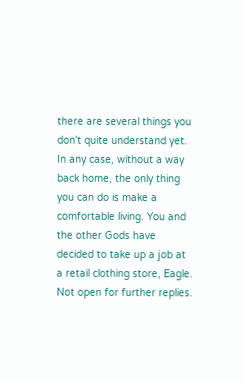there are several things you don't quite understand yet. In any case, without a way back home, the only thing you can do is make a comfortable living. You and the other Gods have decided to take up a job at a retail clothing store, Eagle.
Not open for further replies.